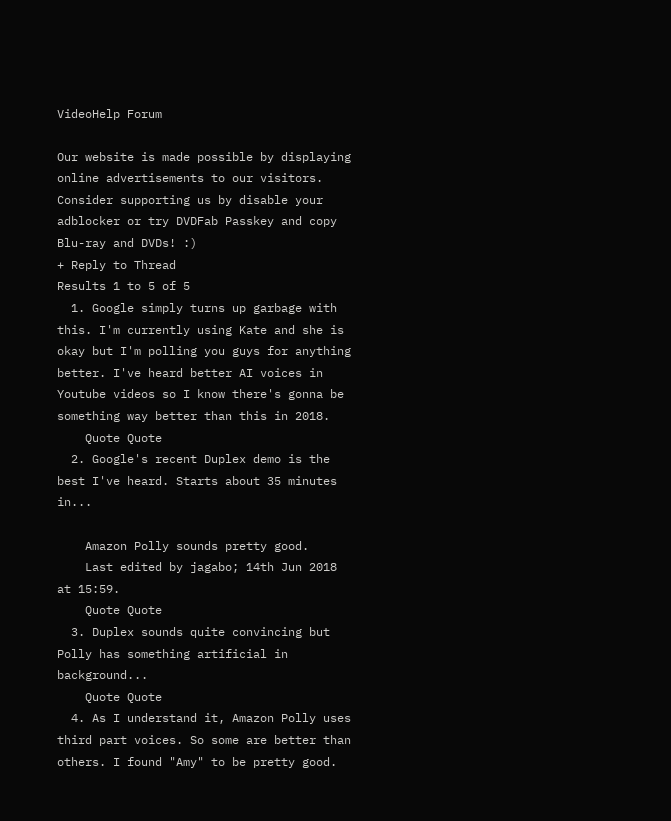VideoHelp Forum

Our website is made possible by displaying online advertisements to our visitors. Consider supporting us by disable your adblocker or try DVDFab Passkey and copy Blu-ray and DVDs! :)
+ Reply to Thread
Results 1 to 5 of 5
  1. Google simply turns up garbage with this. I'm currently using Kate and she is okay but I'm polling you guys for anything better. I've heard better AI voices in Youtube videos so I know there's gonna be something way better than this in 2018.
    Quote Quote
  2. Google's recent Duplex demo is the best I've heard. Starts about 35 minutes in...

    Amazon Polly sounds pretty good.
    Last edited by jagabo; 14th Jun 2018 at 15:59.
    Quote Quote
  3. Duplex sounds quite convincing but Polly has something artificial in background...
    Quote Quote
  4. As I understand it, Amazon Polly uses third part voices. So some are better than others. I found "Amy" to be pretty good.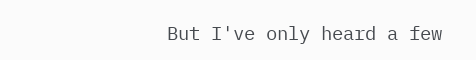But I've only heard a few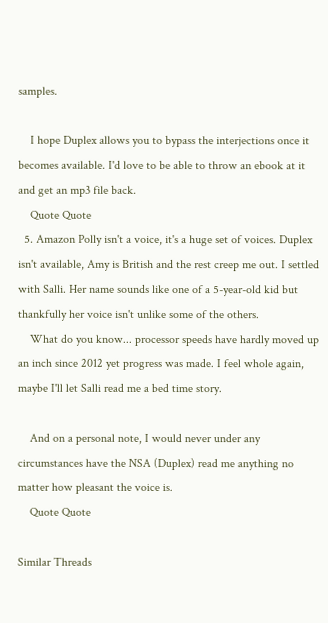samples.

    I hope Duplex allows you to bypass the interjections once it becomes available. I'd love to be able to throw an ebook at it and get an mp3 file back.
    Quote Quote
  5. Amazon Polly isn't a voice, it's a huge set of voices. Duplex isn't available, Amy is British and the rest creep me out. I settled with Salli. Her name sounds like one of a 5-year-old kid but thankfully her voice isn't unlike some of the others.
    What do you know... processor speeds have hardly moved up an inch since 2012 yet progress was made. I feel whole again, maybe I'll let Salli read me a bed time story.

    And on a personal note, I would never under any circumstances have the NSA (Duplex) read me anything no matter how pleasant the voice is.
    Quote Quote

Similar Threads